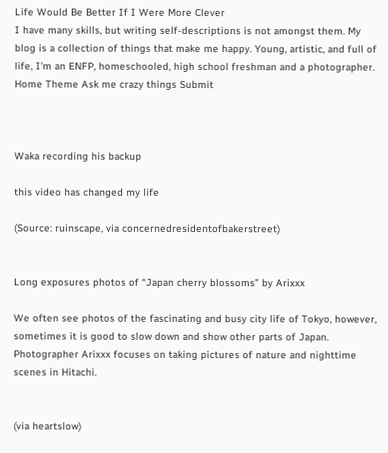Life Would Be Better If I Were More Clever
I have many skills, but writing self-descriptions is not amongst them. My blog is a collection of things that make me happy. Young, artistic, and full of life, I'm an ENFP, homeschooled, high school freshman and a photographer.
Home Theme Ask me crazy things Submit



Waka recording his backup

this video has changed my life

(Source: ruinscape, via concernedresidentofbakerstreet)


Long exposures photos of “Japan cherry blossoms” by Arixxx

We often see photos of the fascinating and busy city life of Tokyo, however, sometimes it is good to slow down and show other parts of Japan. Photographer Arixxx focuses on taking pictures of nature and nighttime scenes in Hitachi.


(via heartslow)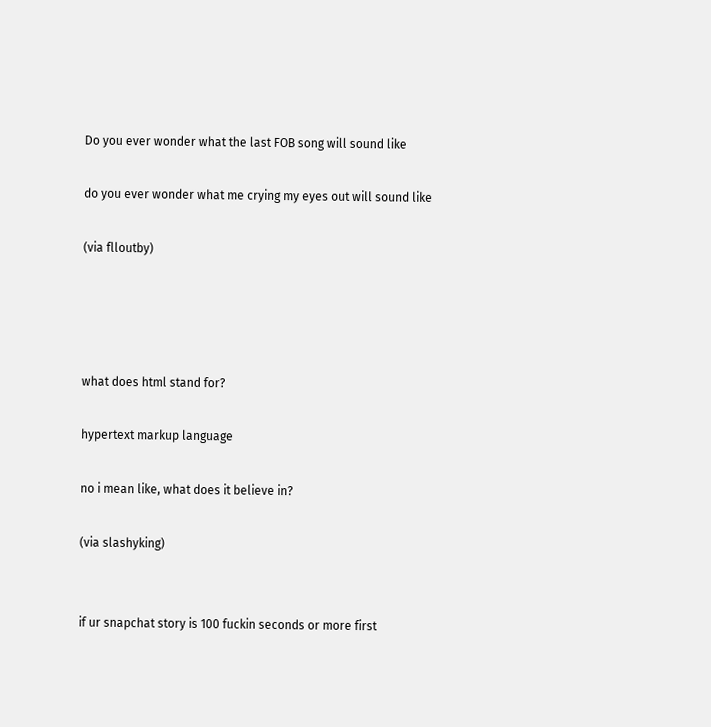Do you ever wonder what the last FOB song will sound like

do you ever wonder what me crying my eyes out will sound like

(via flloutby)




what does html stand for?

hypertext markup language

no i mean like, what does it believe in?

(via slashyking)


if ur snapchat story is 100 fuckin seconds or more first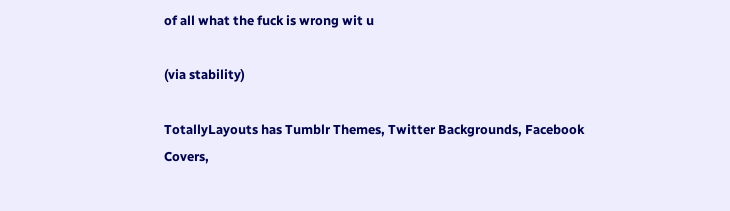of all what the fuck is wrong wit u

(via stability)

TotallyLayouts has Tumblr Themes, Twitter Backgrounds, Facebook Covers,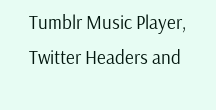Tumblr Music Player, Twitter Headers and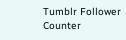Tumblr Follower Counter